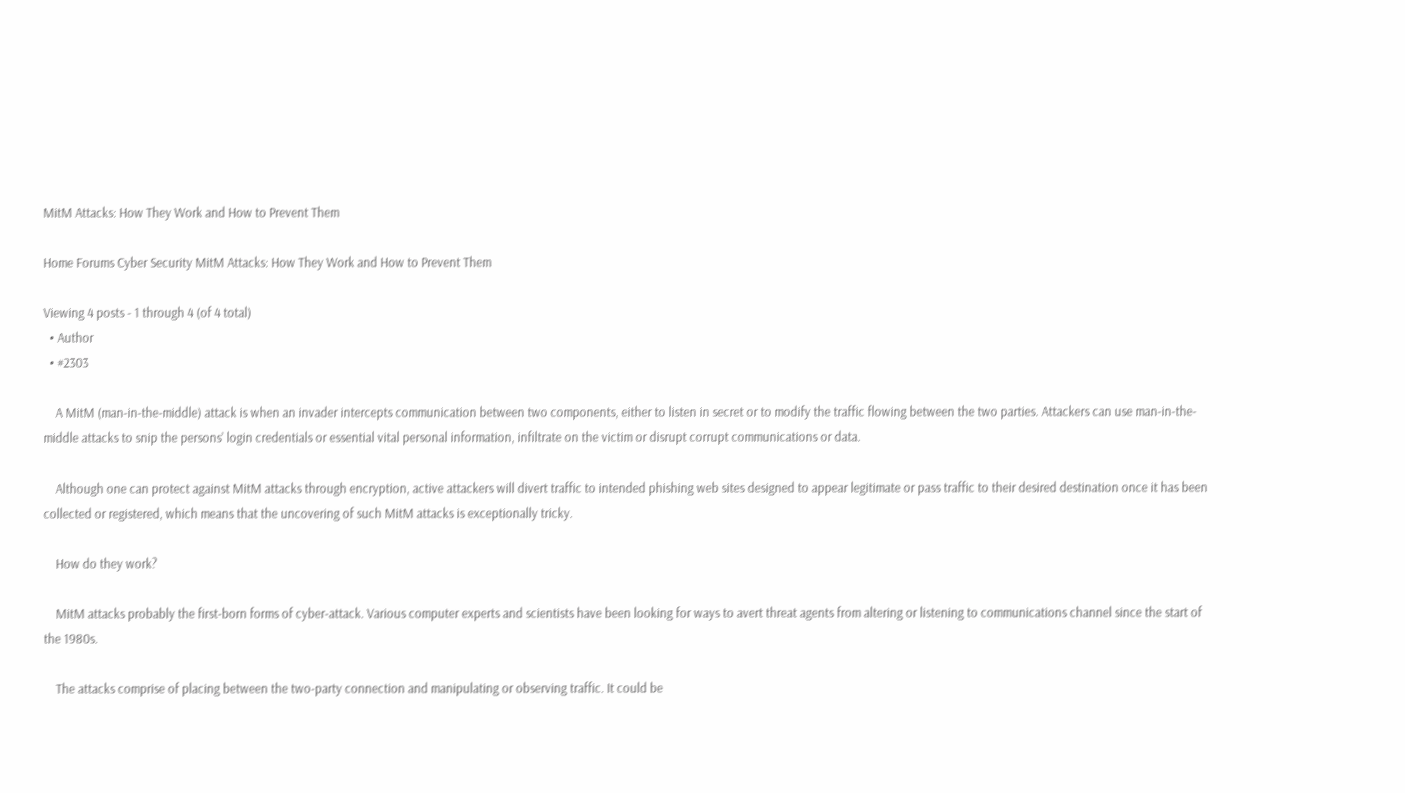MitM Attacks: How They Work and How to Prevent Them

Home Forums Cyber Security MitM Attacks: How They Work and How to Prevent Them

Viewing 4 posts - 1 through 4 (of 4 total)
  • Author
  • #2303

    A MitM (man-in-the-middle) attack is when an invader intercepts communication between two components, either to listen in secret or to modify the traffic flowing between the two parties. Attackers can use man-in-the-middle attacks to snip the persons’ login credentials or essential vital personal information, infiltrate on the victim or disrupt corrupt communications or data.

    Although one can protect against MitM attacks through encryption, active attackers will divert traffic to intended phishing web sites designed to appear legitimate or pass traffic to their desired destination once it has been collected or registered, which means that the uncovering of such MitM attacks is exceptionally tricky.

    How do they work?

    MitM attacks probably the first-born forms of cyber-attack. Various computer experts and scientists have been looking for ways to avert threat agents from altering or listening to communications channel since the start of the 1980s.

    The attacks comprise of placing between the two-party connection and manipulating or observing traffic. It could be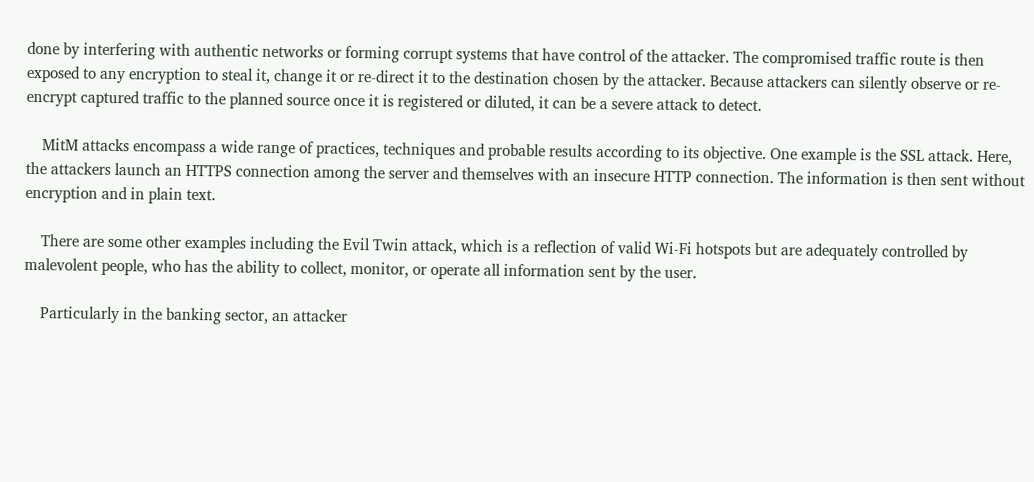done by interfering with authentic networks or forming corrupt systems that have control of the attacker. The compromised traffic route is then exposed to any encryption to steal it, change it or re-direct it to the destination chosen by the attacker. Because attackers can silently observe or re-encrypt captured traffic to the planned source once it is registered or diluted, it can be a severe attack to detect.

    MitM attacks encompass a wide range of practices, techniques and probable results according to its objective. One example is the SSL attack. Here, the attackers launch an HTTPS connection among the server and themselves with an insecure HTTP connection. The information is then sent without encryption and in plain text.

    There are some other examples including the Evil Twin attack, which is a reflection of valid Wi-Fi hotspots but are adequately controlled by malevolent people, who has the ability to collect, monitor, or operate all information sent by the user.

    Particularly in the banking sector, an attacker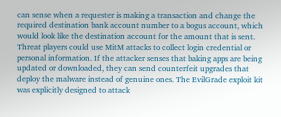can sense when a requester is making a transaction and change the required destination bank account number to a bogus account, which would look like the destination account for the amount that is sent. Threat players could use MitM attacks to collect login credential or personal information. If the attacker senses that baking apps are being updated or downloaded, they can send counterfeit upgrades that deploy the malware instead of genuine ones. The EvilGrade exploit kit was explicitly designed to attack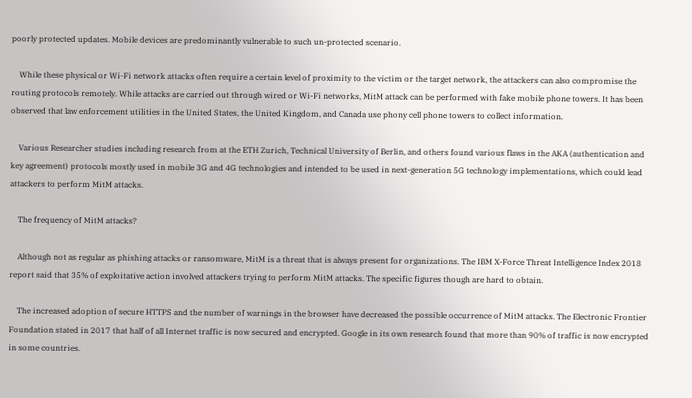poorly protected updates. Mobile devices are predominantly vulnerable to such un-protected scenario.

    While these physical or Wi-Fi network attacks often require a certain level of proximity to the victim or the target network, the attackers can also compromise the routing protocols remotely. While attacks are carried out through wired or Wi-Fi networks, MitM attack can be performed with fake mobile phone towers. It has been observed that law enforcement utilities in the United States, the United Kingdom, and Canada use phony cell phone towers to collect information.

    Various Researcher studies including research from at the ETH Zurich, Technical University of Berlin, and others found various flaws in the AKA (authentication and key agreement) protocols mostly used in mobile 3G and 4G technologies and intended to be used in next-generation 5G technology implementations, which could lead attackers to perform MitM attacks.

    The frequency of MitM attacks?

    Although not as regular as phishing attacks or ransomware, MitM is a threat that is always present for organizations. The IBM X-Force Threat Intelligence Index 2018 report said that 35% of exploitative action involved attackers trying to perform MitM attacks. The specific figures though are hard to obtain.

    The increased adoption of secure HTTPS and the number of warnings in the browser have decreased the possible occurrence of MitM attacks. The Electronic Frontier Foundation stated in 2017 that half of all Internet traffic is now secured and encrypted. Google in its own research found that more than 90% of traffic is now encrypted in some countries.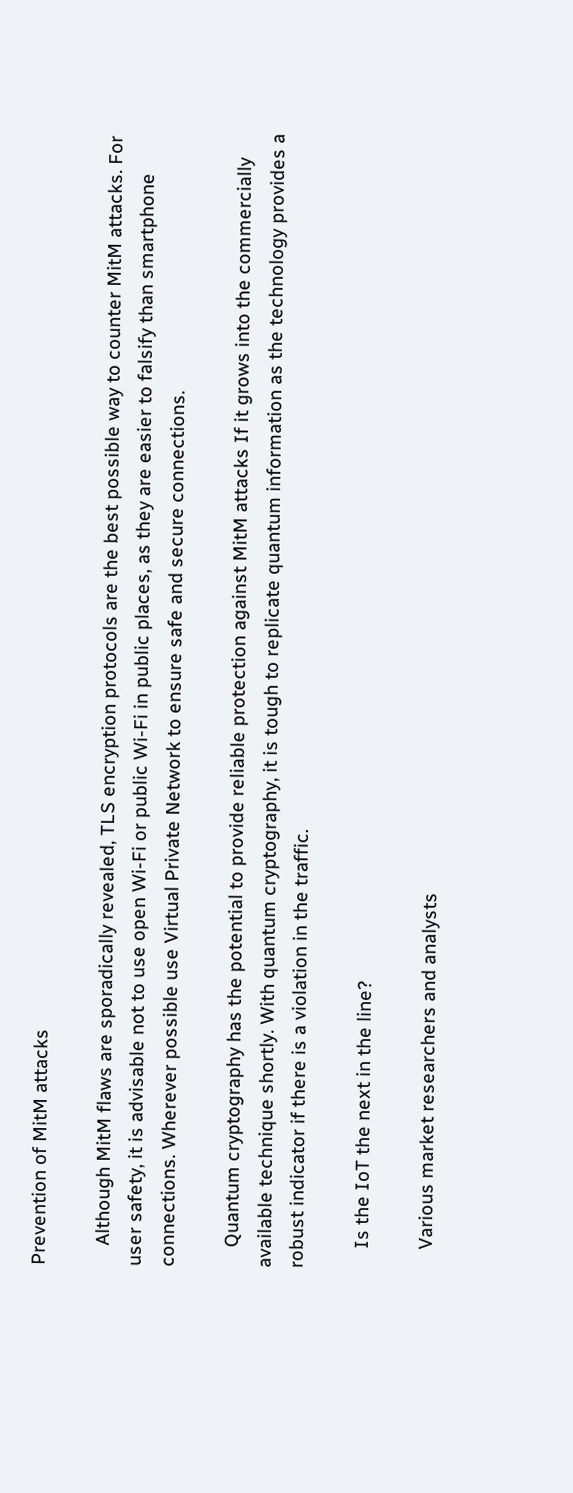Prevention of MitM attacks

    Although MitM flaws are sporadically revealed, TLS encryption protocols are the best possible way to counter MitM attacks. For user safety, it is advisable not to use open Wi-Fi or public Wi-Fi in public places, as they are easier to falsify than smartphone connections. Wherever possible use Virtual Private Network to ensure safe and secure connections.

    Quantum cryptography has the potential to provide reliable protection against MitM attacks If it grows into the commercially available technique shortly. With quantum cryptography, it is tough to replicate quantum information as the technology provides a robust indicator if there is a violation in the traffic.

    Is the IoT the next in the line?

    Various market researchers and analysts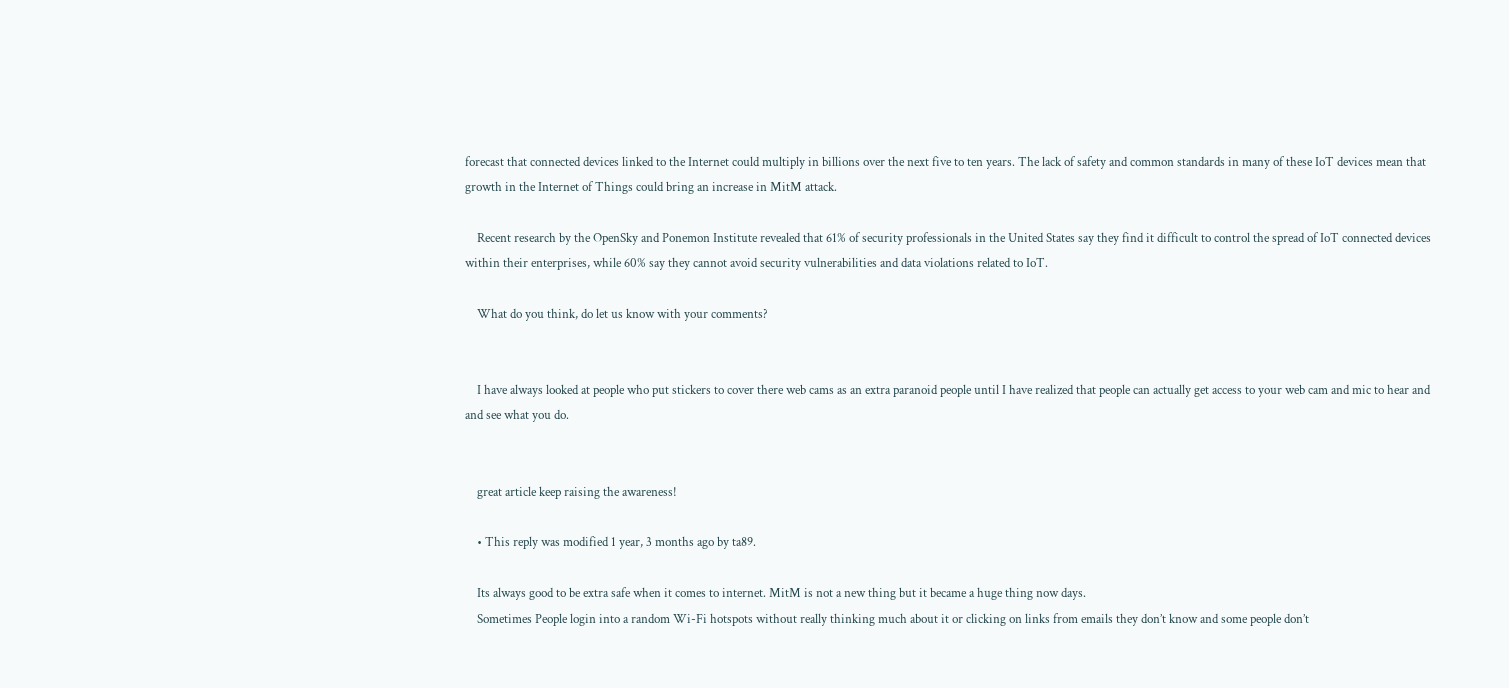forecast that connected devices linked to the Internet could multiply in billions over the next five to ten years. The lack of safety and common standards in many of these IoT devices mean that growth in the Internet of Things could bring an increase in MitM attack.

    Recent research by the OpenSky and Ponemon Institute revealed that 61% of security professionals in the United States say they find it difficult to control the spread of IoT connected devices within their enterprises, while 60% say they cannot avoid security vulnerabilities and data violations related to IoT.

    What do you think, do let us know with your comments?


    I have always looked at people who put stickers to cover there web cams as an extra paranoid people until I have realized that people can actually get access to your web cam and mic to hear and and see what you do.


    great article keep raising the awareness!

    • This reply was modified 1 year, 3 months ago by ta89.

    Its always good to be extra safe when it comes to internet. MitM is not a new thing but it became a huge thing now days.
    Sometimes People login into a random Wi-Fi hotspots without really thinking much about it or clicking on links from emails they don’t know and some people don’t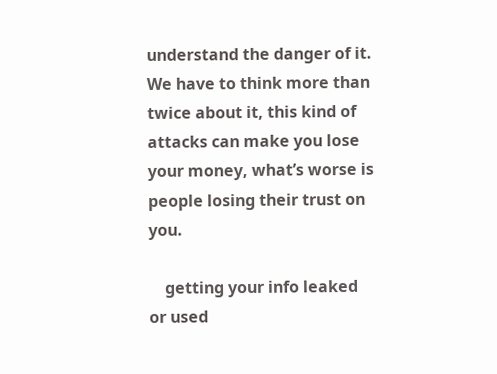understand the danger of it. We have to think more than twice about it, this kind of attacks can make you lose your money, what’s worse is people losing their trust on you.

    getting your info leaked or used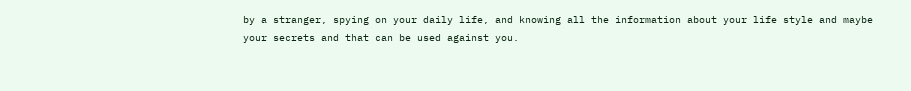by a stranger, spying on your daily life, and knowing all the information about your life style and maybe your secrets and that can be used against you.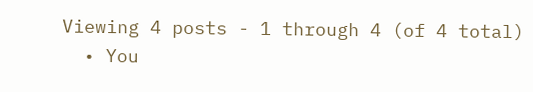Viewing 4 posts - 1 through 4 (of 4 total)
  • You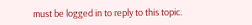must be logged in to reply to this topic.